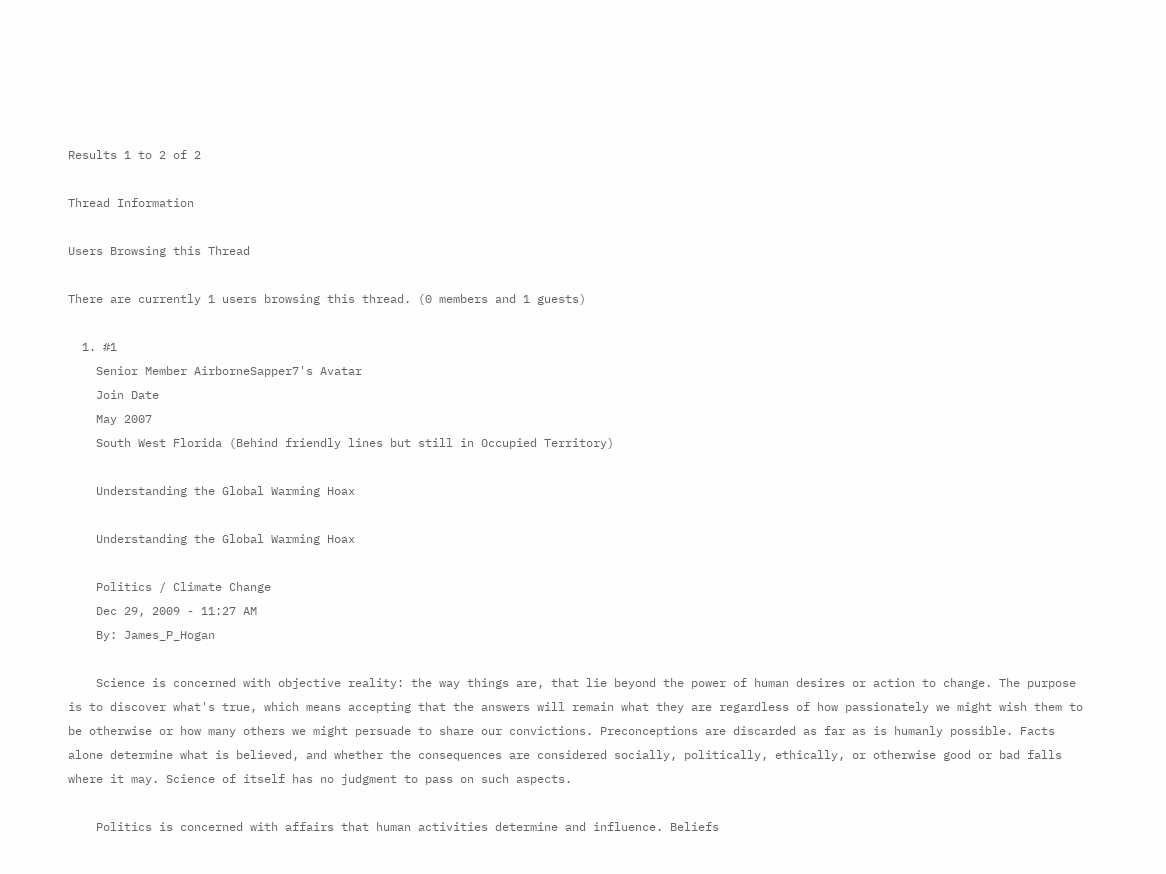Results 1 to 2 of 2

Thread Information

Users Browsing this Thread

There are currently 1 users browsing this thread. (0 members and 1 guests)

  1. #1
    Senior Member AirborneSapper7's Avatar
    Join Date
    May 2007
    South West Florida (Behind friendly lines but still in Occupied Territory)

    Understanding the Global Warming Hoax

    Understanding the Global Warming Hoax

    Politics / Climate Change
    Dec 29, 2009 - 11:27 AM
    By: James_P_Hogan

    Science is concerned with objective reality: the way things are, that lie beyond the power of human desires or action to change. The purpose is to discover what's true, which means accepting that the answers will remain what they are regardless of how passionately we might wish them to be otherwise or how many others we might persuade to share our convictions. Preconceptions are discarded as far as is humanly possible. Facts alone determine what is believed, and whether the consequences are considered socially, politically, ethically, or otherwise good or bad falls where it may. Science of itself has no judgment to pass on such aspects.

    Politics is concerned with affairs that human activities determine and influence. Beliefs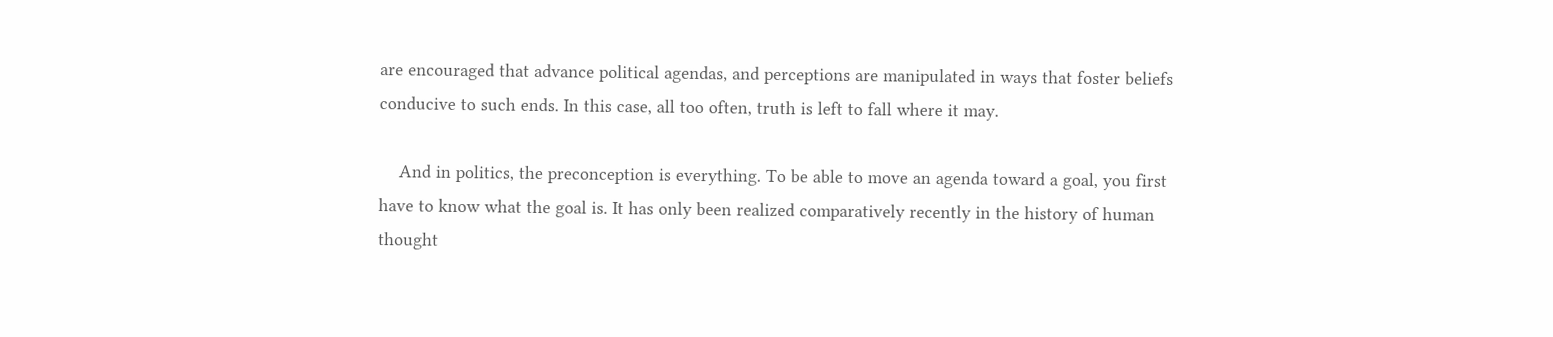are encouraged that advance political agendas, and perceptions are manipulated in ways that foster beliefs conducive to such ends. In this case, all too often, truth is left to fall where it may.

    And in politics, the preconception is everything. To be able to move an agenda toward a goal, you first have to know what the goal is. It has only been realized comparatively recently in the history of human thought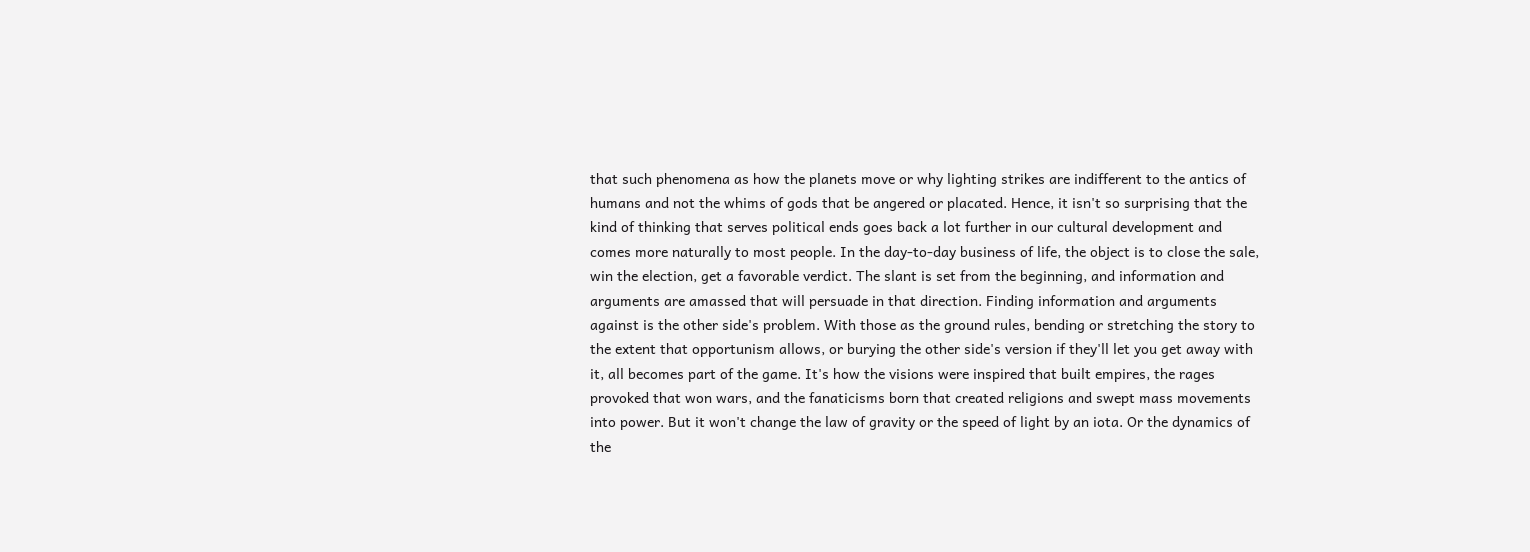that such phenomena as how the planets move or why lighting strikes are indifferent to the antics of humans and not the whims of gods that be angered or placated. Hence, it isn't so surprising that the kind of thinking that serves political ends goes back a lot further in our cultural development and comes more naturally to most people. In the day-to-day business of life, the object is to close the sale, win the election, get a favorable verdict. The slant is set from the beginning, and information and arguments are amassed that will persuade in that direction. Finding information and arguments against is the other side's problem. With those as the ground rules, bending or stretching the story to the extent that opportunism allows, or burying the other side's version if they'll let you get away with it, all becomes part of the game. It's how the visions were inspired that built empires, the rages provoked that won wars, and the fanaticisms born that created religions and swept mass movements into power. But it won't change the law of gravity or the speed of light by an iota. Or the dynamics of the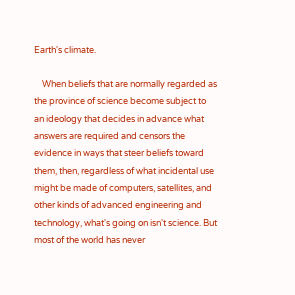Earth's climate.

    When beliefs that are normally regarded as the province of science become subject to an ideology that decides in advance what answers are required and censors the evidence in ways that steer beliefs toward them, then, regardless of what incidental use might be made of computers, satellites, and other kinds of advanced engineering and technology, what's going on isn't science. But most of the world has never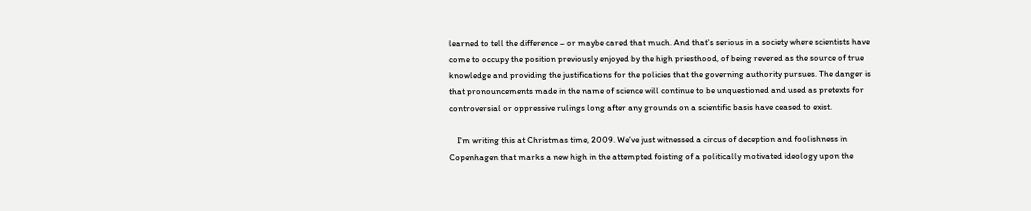learned to tell the difference – or maybe cared that much. And that's serious in a society where scientists have come to occupy the position previously enjoyed by the high priesthood, of being revered as the source of true knowledge and providing the justifications for the policies that the governing authority pursues. The danger is that pronouncements made in the name of science will continue to be unquestioned and used as pretexts for controversial or oppressive rulings long after any grounds on a scientific basis have ceased to exist.

    I'm writing this at Christmas time, 2009. We've just witnessed a circus of deception and foolishness in Copenhagen that marks a new high in the attempted foisting of a politically motivated ideology upon the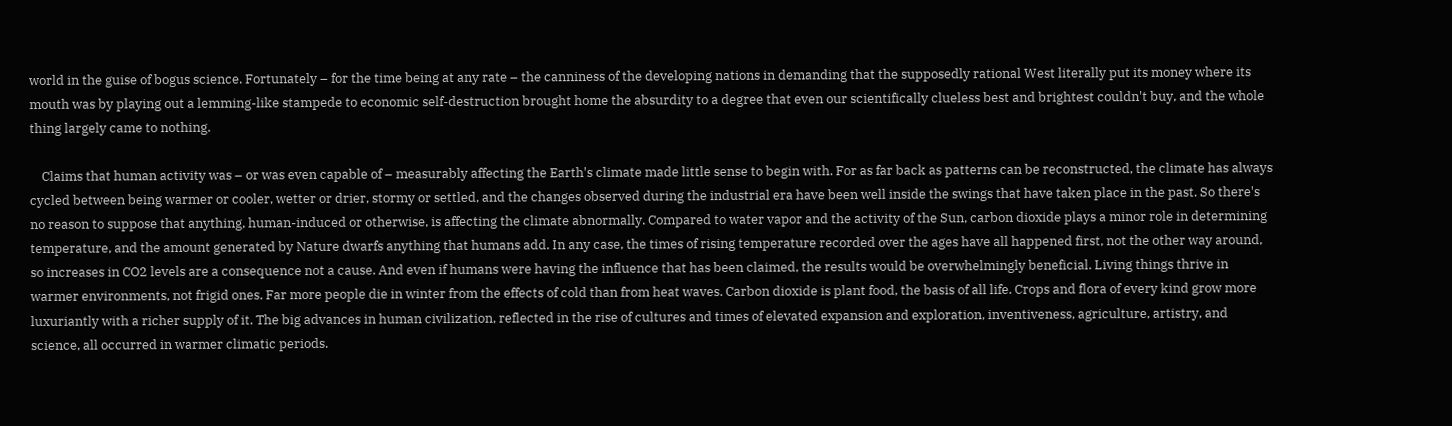world in the guise of bogus science. Fortunately – for the time being at any rate – the canniness of the developing nations in demanding that the supposedly rational West literally put its money where its mouth was by playing out a lemming-like stampede to economic self-destruction brought home the absurdity to a degree that even our scientifically clueless best and brightest couldn't buy, and the whole thing largely came to nothing.

    Claims that human activity was – or was even capable of – measurably affecting the Earth's climate made little sense to begin with. For as far back as patterns can be reconstructed, the climate has always cycled between being warmer or cooler, wetter or drier, stormy or settled, and the changes observed during the industrial era have been well inside the swings that have taken place in the past. So there's no reason to suppose that anything, human-induced or otherwise, is affecting the climate abnormally. Compared to water vapor and the activity of the Sun, carbon dioxide plays a minor role in determining temperature, and the amount generated by Nature dwarfs anything that humans add. In any case, the times of rising temperature recorded over the ages have all happened first, not the other way around, so increases in CO2 levels are a consequence not a cause. And even if humans were having the influence that has been claimed, the results would be overwhelmingly beneficial. Living things thrive in warmer environments, not frigid ones. Far more people die in winter from the effects of cold than from heat waves. Carbon dioxide is plant food, the basis of all life. Crops and flora of every kind grow more luxuriantly with a richer supply of it. The big advances in human civilization, reflected in the rise of cultures and times of elevated expansion and exploration, inventiveness, agriculture, artistry, and science, all occurred in warmer climatic periods.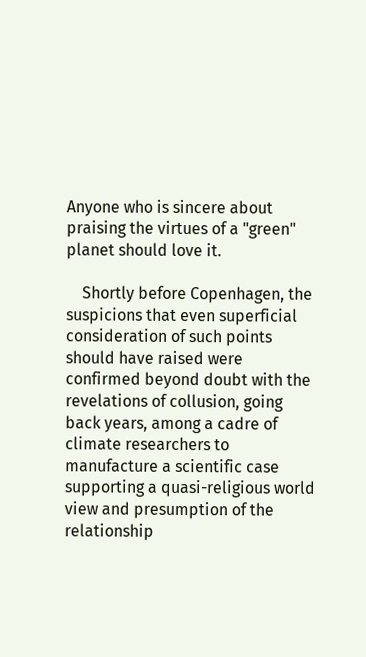Anyone who is sincere about praising the virtues of a "green" planet should love it.

    Shortly before Copenhagen, the suspicions that even superficial consideration of such points should have raised were confirmed beyond doubt with the revelations of collusion, going back years, among a cadre of climate researchers to manufacture a scientific case supporting a quasi-religious world view and presumption of the relationship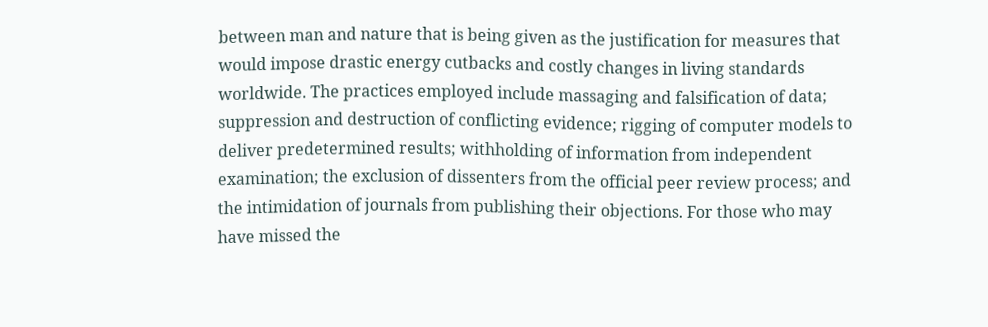between man and nature that is being given as the justification for measures that would impose drastic energy cutbacks and costly changes in living standards worldwide. The practices employed include massaging and falsification of data; suppression and destruction of conflicting evidence; rigging of computer models to deliver predetermined results; withholding of information from independent examination; the exclusion of dissenters from the official peer review process; and the intimidation of journals from publishing their objections. For those who may have missed the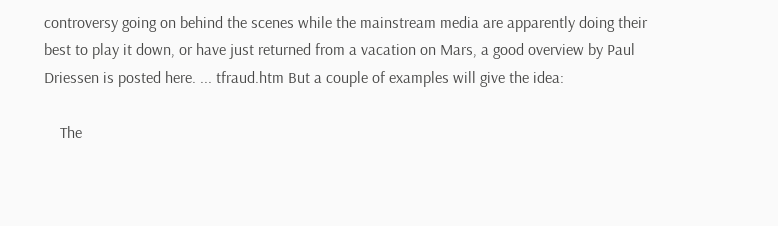controversy going on behind the scenes while the mainstream media are apparently doing their best to play it down, or have just returned from a vacation on Mars, a good overview by Paul Driessen is posted here. ... tfraud.htm But a couple of examples will give the idea:

    The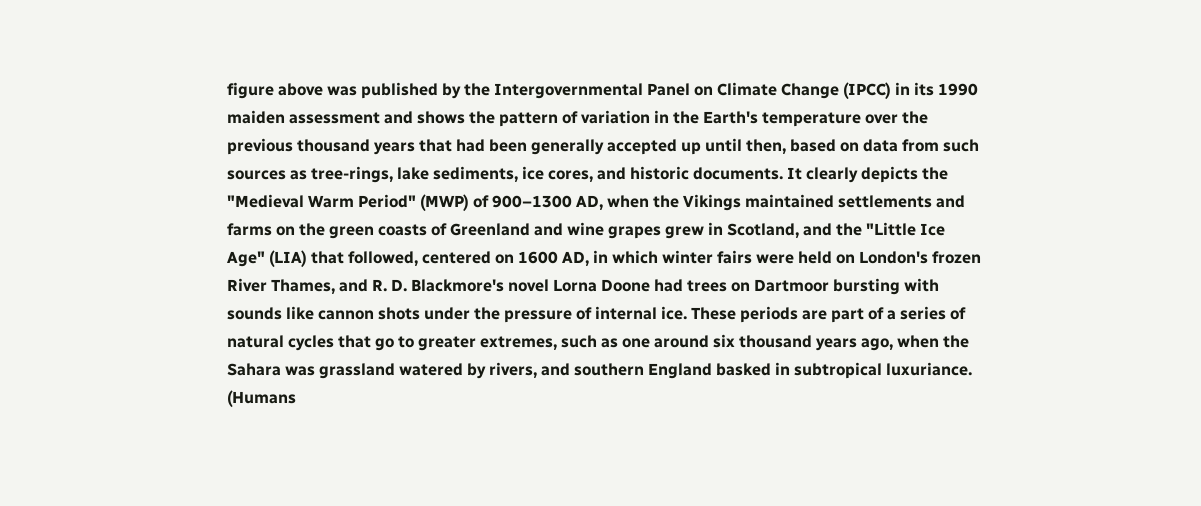figure above was published by the Intergovernmental Panel on Climate Change (IPCC) in its 1990 maiden assessment and shows the pattern of variation in the Earth's temperature over the previous thousand years that had been generally accepted up until then, based on data from such sources as tree-rings, lake sediments, ice cores, and historic documents. It clearly depicts the "Medieval Warm Period" (MWP) of 900–1300 AD, when the Vikings maintained settlements and farms on the green coasts of Greenland and wine grapes grew in Scotland, and the "Little Ice Age" (LIA) that followed, centered on 1600 AD, in which winter fairs were held on London's frozen River Thames, and R. D. Blackmore's novel Lorna Doone had trees on Dartmoor bursting with sounds like cannon shots under the pressure of internal ice. These periods are part of a series of natural cycles that go to greater extremes, such as one around six thousand years ago, when the Sahara was grassland watered by rivers, and southern England basked in subtropical luxuriance. (Humans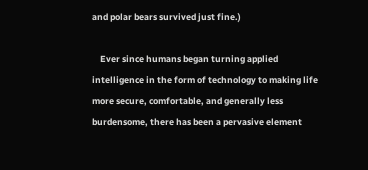and polar bears survived just fine.)

    Ever since humans began turning applied intelligence in the form of technology to making life more secure, comfortable, and generally less burdensome, there has been a pervasive element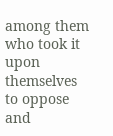among them who took it upon themselves to oppose and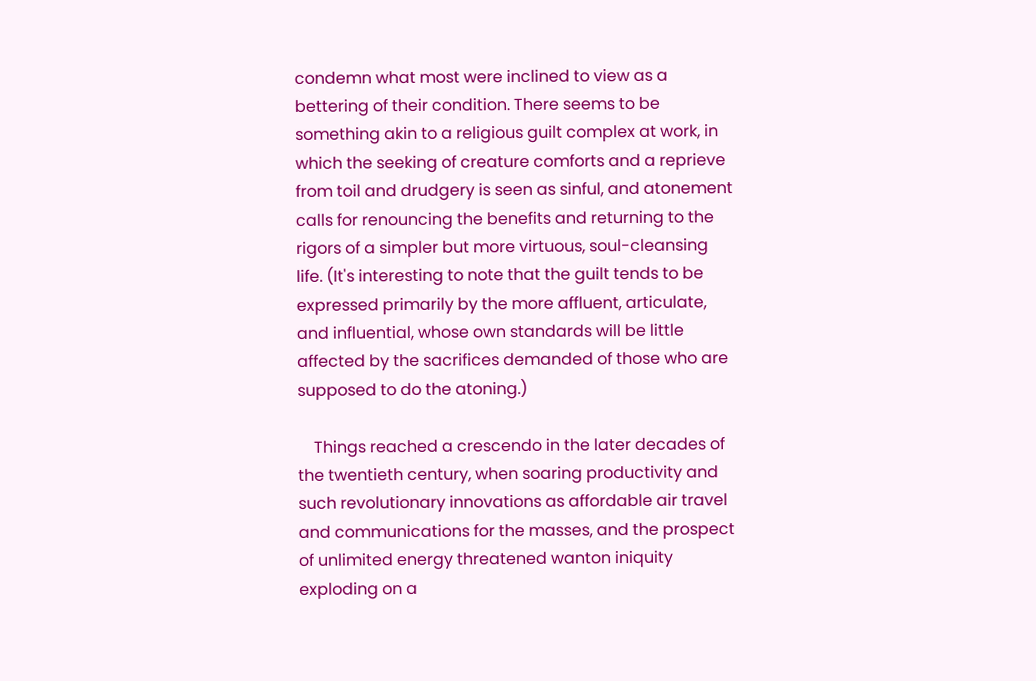condemn what most were inclined to view as a bettering of their condition. There seems to be something akin to a religious guilt complex at work, in which the seeking of creature comforts and a reprieve from toil and drudgery is seen as sinful, and atonement calls for renouncing the benefits and returning to the rigors of a simpler but more virtuous, soul-cleansing life. (It's interesting to note that the guilt tends to be expressed primarily by the more affluent, articulate, and influential, whose own standards will be little affected by the sacrifices demanded of those who are supposed to do the atoning.)

    Things reached a crescendo in the later decades of the twentieth century, when soaring productivity and such revolutionary innovations as affordable air travel and communications for the masses, and the prospect of unlimited energy threatened wanton iniquity exploding on a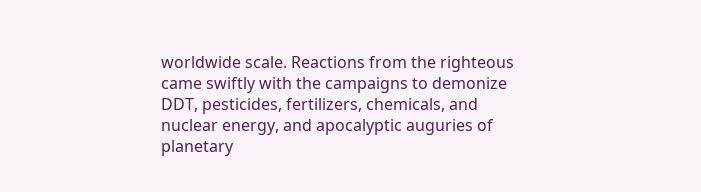worldwide scale. Reactions from the righteous came swiftly with the campaigns to demonize DDT, pesticides, fertilizers, chemicals, and nuclear energy, and apocalyptic auguries of planetary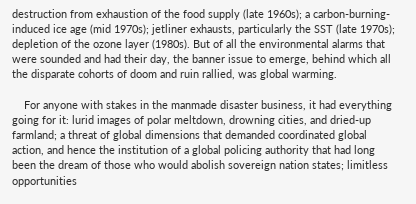destruction from exhaustion of the food supply (late 1960s); a carbon-burning-induced ice age (mid 1970s); jetliner exhausts, particularly the SST (late 1970s); depletion of the ozone layer (1980s). But of all the environmental alarms that were sounded and had their day, the banner issue to emerge, behind which all the disparate cohorts of doom and ruin rallied, was global warming.

    For anyone with stakes in the manmade disaster business, it had everything going for it: lurid images of polar meltdown, drowning cities, and dried-up farmland; a threat of global dimensions that demanded coordinated global action, and hence the institution of a global policing authority that had long been the dream of those who would abolish sovereign nation states; limitless opportunities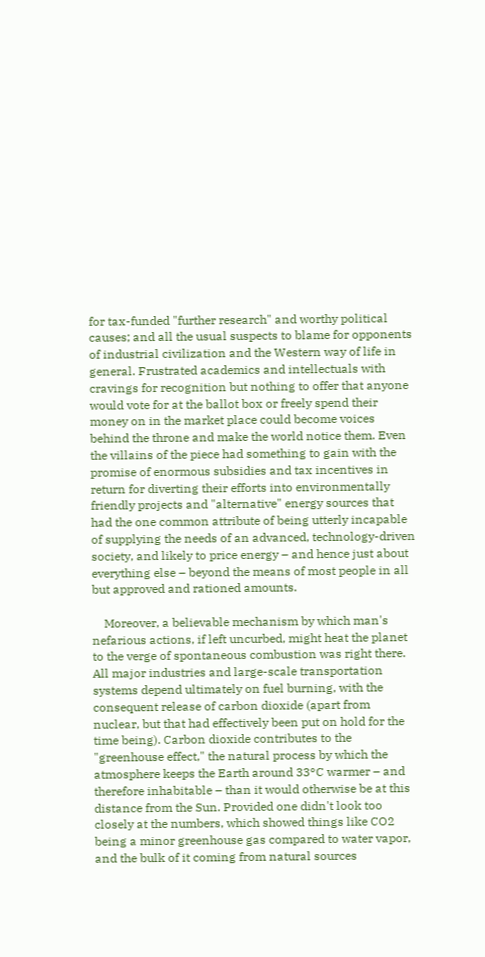for tax-funded "further research" and worthy political causes; and all the usual suspects to blame for opponents of industrial civilization and the Western way of life in general. Frustrated academics and intellectuals with cravings for recognition but nothing to offer that anyone would vote for at the ballot box or freely spend their money on in the market place could become voices behind the throne and make the world notice them. Even the villains of the piece had something to gain with the promise of enormous subsidies and tax incentives in return for diverting their efforts into environmentally friendly projects and "alternative" energy sources that had the one common attribute of being utterly incapable of supplying the needs of an advanced, technology-driven society, and likely to price energy – and hence just about everything else – beyond the means of most people in all but approved and rationed amounts.

    Moreover, a believable mechanism by which man's nefarious actions, if left uncurbed, might heat the planet to the verge of spontaneous combustion was right there. All major industries and large-scale transportation systems depend ultimately on fuel burning, with the consequent release of carbon dioxide (apart from nuclear, but that had effectively been put on hold for the time being). Carbon dioxide contributes to the "greenhouse effect," the natural process by which the atmosphere keeps the Earth around 33°C warmer – and therefore inhabitable – than it would otherwise be at this distance from the Sun. Provided one didn't look too closely at the numbers, which showed things like CO2 being a minor greenhouse gas compared to water vapor, and the bulk of it coming from natural sources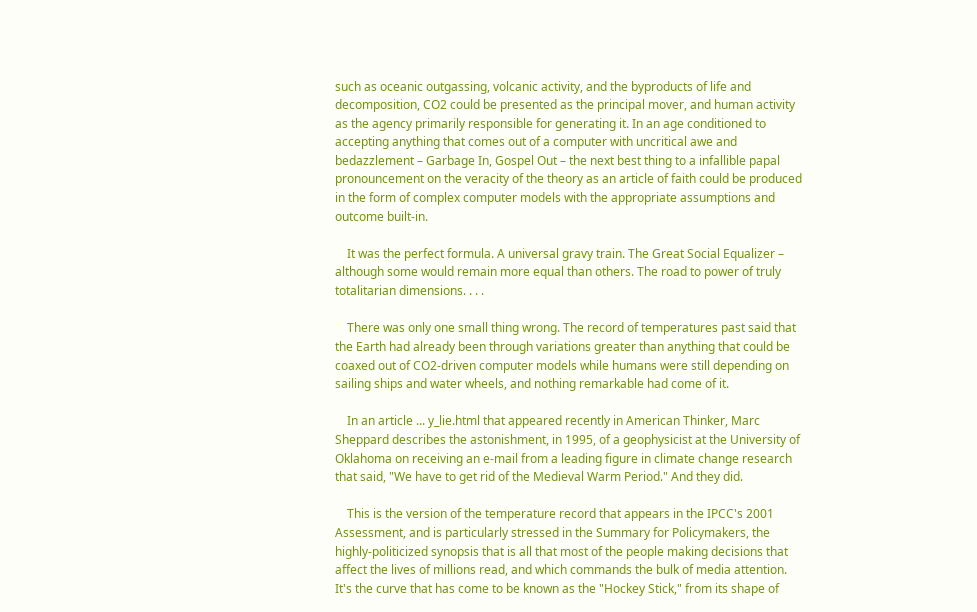such as oceanic outgassing, volcanic activity, and the byproducts of life and decomposition, CO2 could be presented as the principal mover, and human activity as the agency primarily responsible for generating it. In an age conditioned to accepting anything that comes out of a computer with uncritical awe and bedazzlement – Garbage In, Gospel Out – the next best thing to a infallible papal pronouncement on the veracity of the theory as an article of faith could be produced in the form of complex computer models with the appropriate assumptions and outcome built-in.

    It was the perfect formula. A universal gravy train. The Great Social Equalizer – although some would remain more equal than others. The road to power of truly totalitarian dimensions. . . .

    There was only one small thing wrong. The record of temperatures past said that the Earth had already been through variations greater than anything that could be coaxed out of CO2-driven computer models while humans were still depending on sailing ships and water wheels, and nothing remarkable had come of it.

    In an article ... y_lie.html that appeared recently in American Thinker, Marc Sheppard describes the astonishment, in 1995, of a geophysicist at the University of Oklahoma on receiving an e-mail from a leading figure in climate change research that said, "We have to get rid of the Medieval Warm Period." And they did.

    This is the version of the temperature record that appears in the IPCC's 2001 Assessment, and is particularly stressed in the Summary for Policymakers, the highly-politicized synopsis that is all that most of the people making decisions that affect the lives of millions read, and which commands the bulk of media attention. It's the curve that has come to be known as the "Hockey Stick," from its shape of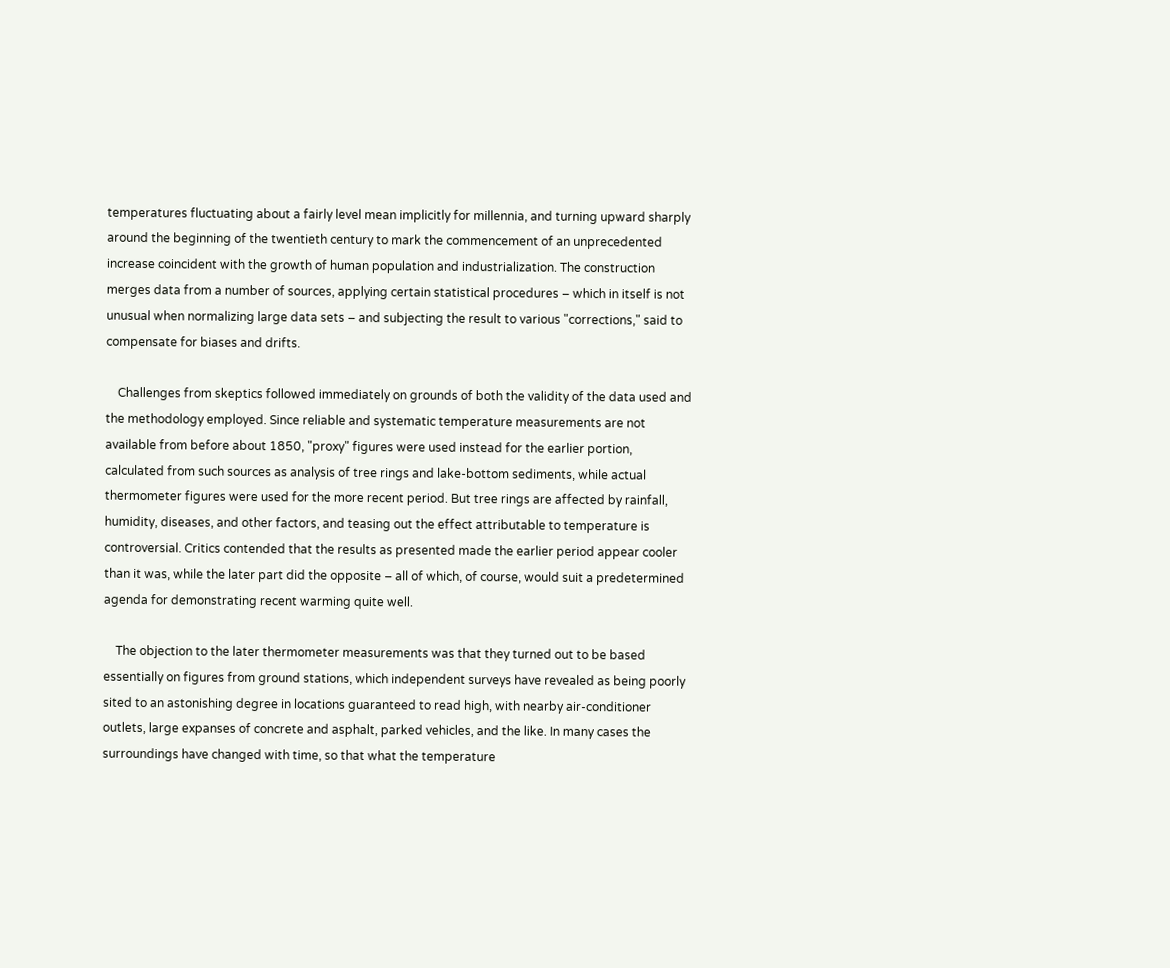temperatures fluctuating about a fairly level mean implicitly for millennia, and turning upward sharply around the beginning of the twentieth century to mark the commencement of an unprecedented increase coincident with the growth of human population and industrialization. The construction merges data from a number of sources, applying certain statistical procedures – which in itself is not unusual when normalizing large data sets – and subjecting the result to various "corrections," said to compensate for biases and drifts.

    Challenges from skeptics followed immediately on grounds of both the validity of the data used and the methodology employed. Since reliable and systematic temperature measurements are not available from before about 1850, "proxy" figures were used instead for the earlier portion, calculated from such sources as analysis of tree rings and lake-bottom sediments, while actual thermometer figures were used for the more recent period. But tree rings are affected by rainfall, humidity, diseases, and other factors, and teasing out the effect attributable to temperature is controversial. Critics contended that the results as presented made the earlier period appear cooler than it was, while the later part did the opposite – all of which, of course, would suit a predetermined agenda for demonstrating recent warming quite well.

    The objection to the later thermometer measurements was that they turned out to be based essentially on figures from ground stations, which independent surveys have revealed as being poorly sited to an astonishing degree in locations guaranteed to read high, with nearby air-conditioner outlets, large expanses of concrete and asphalt, parked vehicles, and the like. In many cases the surroundings have changed with time, so that what the temperature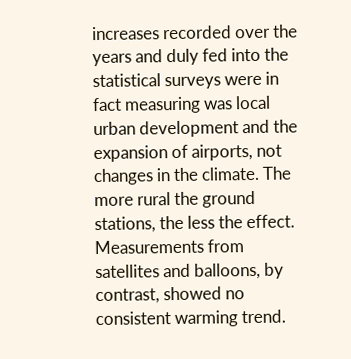increases recorded over the years and duly fed into the statistical surveys were in fact measuring was local urban development and the expansion of airports, not changes in the climate. The more rural the ground stations, the less the effect. Measurements from satellites and balloons, by contrast, showed no consistent warming trend.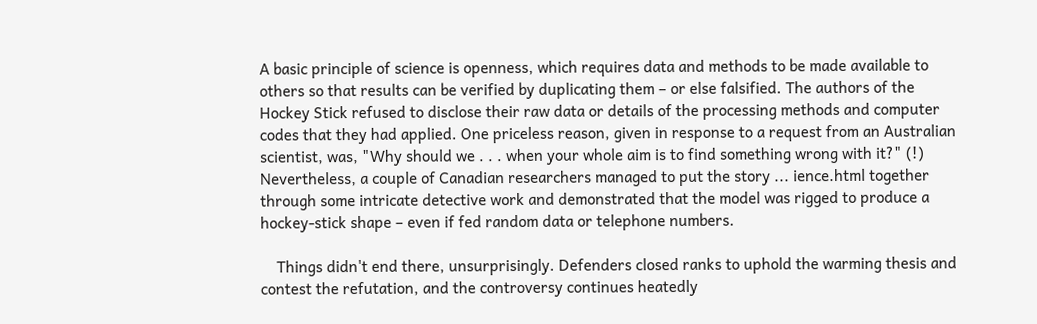A basic principle of science is openness, which requires data and methods to be made available to others so that results can be verified by duplicating them – or else falsified. The authors of the Hockey Stick refused to disclose their raw data or details of the processing methods and computer codes that they had applied. One priceless reason, given in response to a request from an Australian scientist, was, "Why should we . . . when your whole aim is to find something wrong with it?" (!) Nevertheless, a couple of Canadian researchers managed to put the story ... ience.html together through some intricate detective work and demonstrated that the model was rigged to produce a hockey-stick shape – even if fed random data or telephone numbers.

    Things didn't end there, unsurprisingly. Defenders closed ranks to uphold the warming thesis and contest the refutation, and the controversy continues heatedly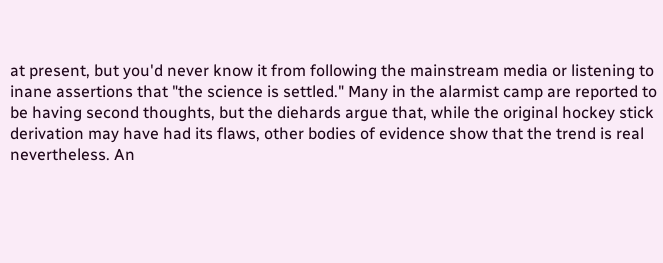at present, but you'd never know it from following the mainstream media or listening to inane assertions that "the science is settled." Many in the alarmist camp are reported to be having second thoughts, but the diehards argue that, while the original hockey stick derivation may have had its flaws, other bodies of evidence show that the trend is real nevertheless. An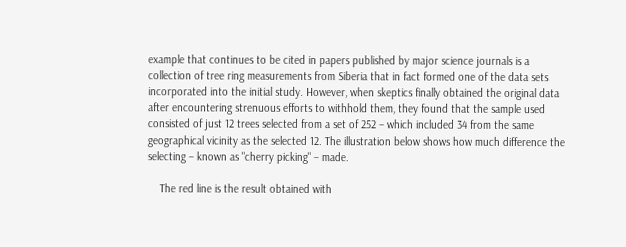example that continues to be cited in papers published by major science journals is a collection of tree ring measurements from Siberia that in fact formed one of the data sets incorporated into the initial study. However, when skeptics finally obtained the original data after encountering strenuous efforts to withhold them, they found that the sample used consisted of just 12 trees selected from a set of 252 – which included 34 from the same geographical vicinity as the selected 12. The illustration below shows how much difference the selecting – known as "cherry picking" – made.

    The red line is the result obtained with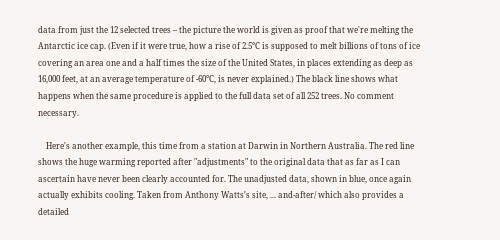data from just the 12 selected trees – the picture the world is given as proof that we're melting the Antarctic ice cap. (Even if it were true, how a rise of 2.5°C is supposed to melt billions of tons of ice covering an area one and a half times the size of the United States, in places extending as deep as 16,000 feet, at an average temperature of -60°C, is never explained.) The black line shows what happens when the same procedure is applied to the full data set of all 252 trees. No comment necessary.

    Here's another example, this time from a station at Darwin in Northern Australia. The red line shows the huge warming reported after "adjustments" to the original data that as far as I can ascertain have never been clearly accounted for. The unadjusted data, shown in blue, once again actually exhibits cooling. Taken from Anthony Watts's site, ... and-after/ which also provides a detailed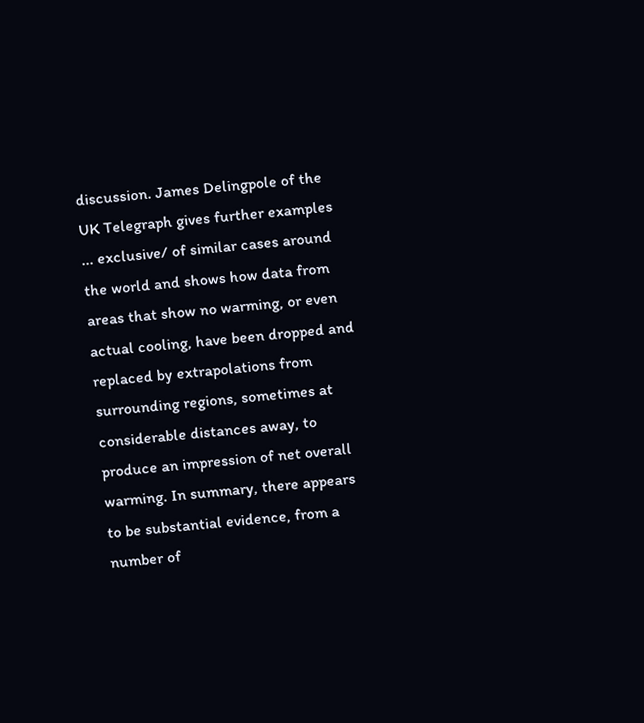discussion. James Delingpole of the UK Telegraph gives further examples ... exclusive/ of similar cases around the world and shows how data from areas that show no warming, or even actual cooling, have been dropped and replaced by extrapolations from surrounding regions, sometimes at considerable distances away, to produce an impression of net overall warming. In summary, there appears to be substantial evidence, from a number of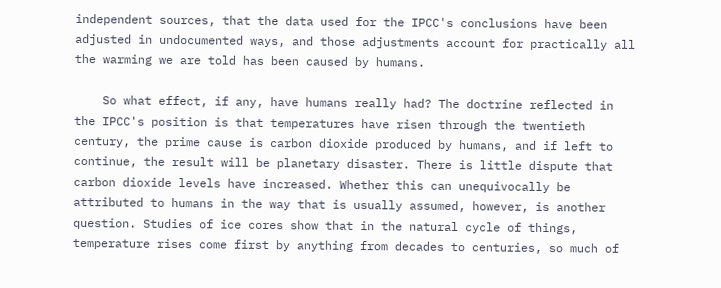independent sources, that the data used for the IPCC's conclusions have been adjusted in undocumented ways, and those adjustments account for practically all the warming we are told has been caused by humans.

    So what effect, if any, have humans really had? The doctrine reflected in the IPCC's position is that temperatures have risen through the twentieth century, the prime cause is carbon dioxide produced by humans, and if left to continue, the result will be planetary disaster. There is little dispute that carbon dioxide levels have increased. Whether this can unequivocally be attributed to humans in the way that is usually assumed, however, is another question. Studies of ice cores show that in the natural cycle of things, temperature rises come first by anything from decades to centuries, so much of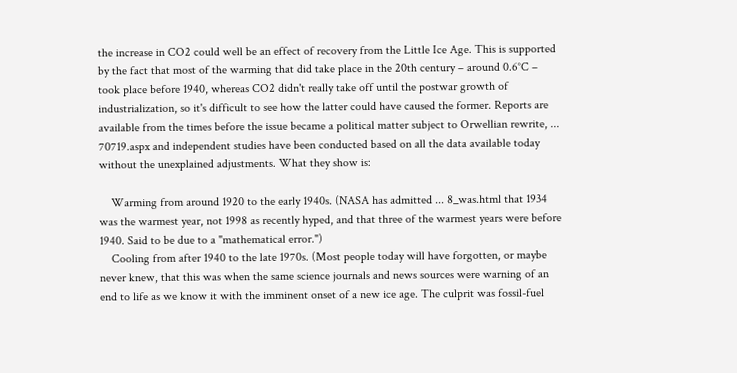the increase in CO2 could well be an effect of recovery from the Little Ice Age. This is supported by the fact that most of the warming that did take place in the 20th century – around 0.6°C – took place before 1940, whereas CO2 didn't really take off until the postwar growth of industrialization, so it's difficult to see how the latter could have caused the former. Reports are available from the times before the issue became a political matter subject to Orwellian rewrite, ... 70719.aspx and independent studies have been conducted based on all the data available today without the unexplained adjustments. What they show is:

    Warming from around 1920 to the early 1940s. (NASA has admitted ... 8_was.html that 1934 was the warmest year, not 1998 as recently hyped, and that three of the warmest years were before 1940. Said to be due to a "mathematical error.")
    Cooling from after 1940 to the late 1970s. (Most people today will have forgotten, or maybe never knew, that this was when the same science journals and news sources were warning of an end to life as we know it with the imminent onset of a new ice age. The culprit was fossil-fuel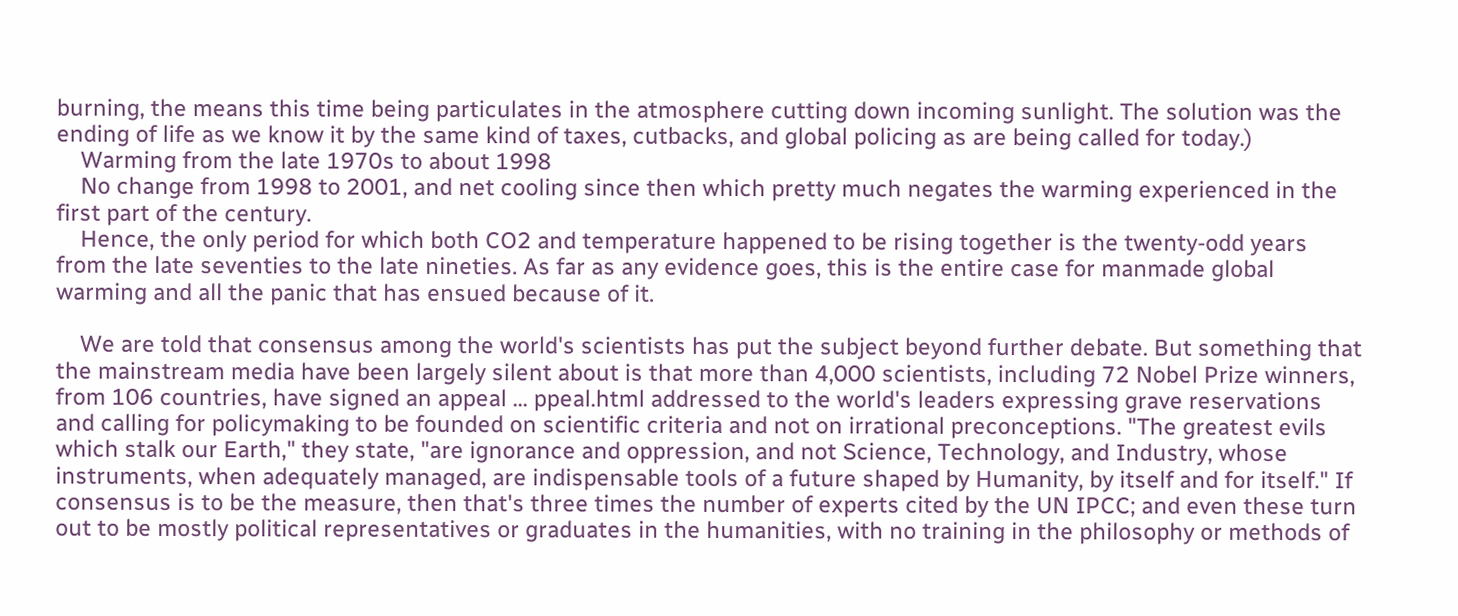burning, the means this time being particulates in the atmosphere cutting down incoming sunlight. The solution was the ending of life as we know it by the same kind of taxes, cutbacks, and global policing as are being called for today.)
    Warming from the late 1970s to about 1998
    No change from 1998 to 2001, and net cooling since then which pretty much negates the warming experienced in the first part of the century.
    Hence, the only period for which both CO2 and temperature happened to be rising together is the twenty-odd years from the late seventies to the late nineties. As far as any evidence goes, this is the entire case for manmade global warming and all the panic that has ensued because of it.

    We are told that consensus among the world's scientists has put the subject beyond further debate. But something that the mainstream media have been largely silent about is that more than 4,000 scientists, including 72 Nobel Prize winners, from 106 countries, have signed an appeal ... ppeal.html addressed to the world's leaders expressing grave reservations and calling for policymaking to be founded on scientific criteria and not on irrational preconceptions. "The greatest evils which stalk our Earth," they state, "are ignorance and oppression, and not Science, Technology, and Industry, whose instruments, when adequately managed, are indispensable tools of a future shaped by Humanity, by itself and for itself." If consensus is to be the measure, then that's three times the number of experts cited by the UN IPCC; and even these turn out to be mostly political representatives or graduates in the humanities, with no training in the philosophy or methods of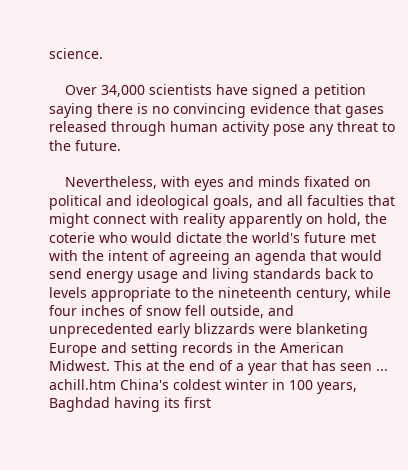science.

    Over 34,000 scientists have signed a petition saying there is no convincing evidence that gases released through human activity pose any threat to the future.

    Nevertheless, with eyes and minds fixated on political and ideological goals, and all faculties that might connect with reality apparently on hold, the coterie who would dictate the world's future met with the intent of agreeing an agenda that would send energy usage and living standards back to levels appropriate to the nineteenth century, while four inches of snow fell outside, and unprecedented early blizzards were blanketing Europe and setting records in the American Midwest. This at the end of a year that has seen ... achill.htm China's coldest winter in 100 years, Baghdad having its first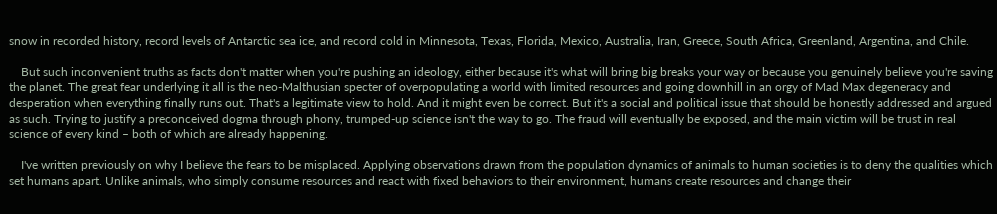snow in recorded history, record levels of Antarctic sea ice, and record cold in Minnesota, Texas, Florida, Mexico, Australia, Iran, Greece, South Africa, Greenland, Argentina, and Chile.

    But such inconvenient truths as facts don't matter when you're pushing an ideology, either because it's what will bring big breaks your way or because you genuinely believe you're saving the planet. The great fear underlying it all is the neo-Malthusian specter of overpopulating a world with limited resources and going downhill in an orgy of Mad Max degeneracy and desperation when everything finally runs out. That's a legitimate view to hold. And it might even be correct. But it's a social and political issue that should be honestly addressed and argued as such. Trying to justify a preconceived dogma through phony, trumped-up science isn't the way to go. The fraud will eventually be exposed, and the main victim will be trust in real science of every kind – both of which are already happening.

    I've written previously on why I believe the fears to be misplaced. Applying observations drawn from the population dynamics of animals to human societies is to deny the qualities which set humans apart. Unlike animals, who simply consume resources and react with fixed behaviors to their environment, humans create resources and change their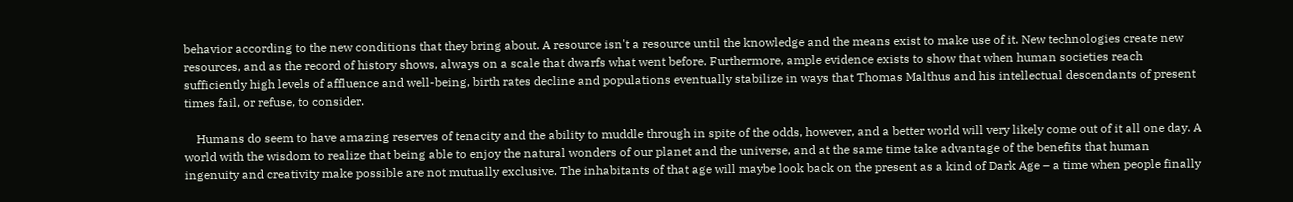behavior according to the new conditions that they bring about. A resource isn't a resource until the knowledge and the means exist to make use of it. New technologies create new resources, and as the record of history shows, always on a scale that dwarfs what went before. Furthermore, ample evidence exists to show that when human societies reach sufficiently high levels of affluence and well-being, birth rates decline and populations eventually stabilize in ways that Thomas Malthus and his intellectual descendants of present times fail, or refuse, to consider.

    Humans do seem to have amazing reserves of tenacity and the ability to muddle through in spite of the odds, however, and a better world will very likely come out of it all one day. A world with the wisdom to realize that being able to enjoy the natural wonders of our planet and the universe, and at the same time take advantage of the benefits that human ingenuity and creativity make possible are not mutually exclusive. The inhabitants of that age will maybe look back on the present as a kind of Dark Age – a time when people finally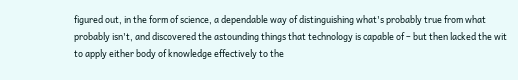figured out, in the form of science, a dependable way of distinguishing what's probably true from what probably isn't, and discovered the astounding things that technology is capable of – but then lacked the wit to apply either body of knowledge effectively to the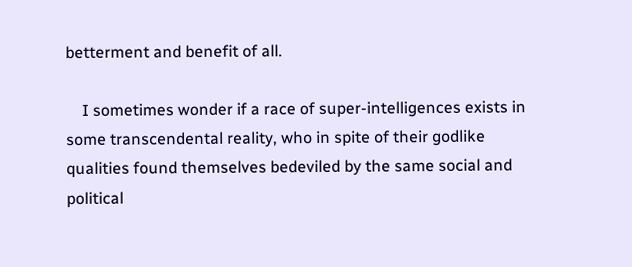betterment and benefit of all.

    I sometimes wonder if a race of super-intelligences exists in some transcendental reality, who in spite of their godlike qualities found themselves bedeviled by the same social and political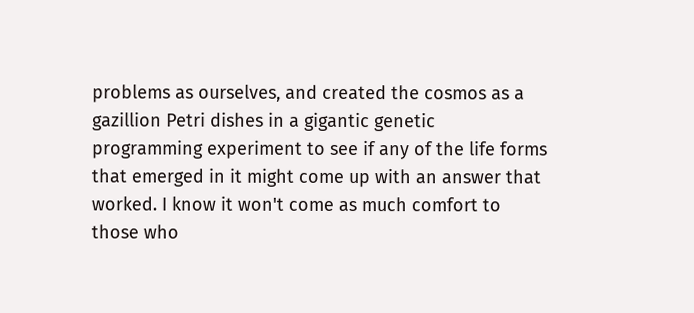problems as ourselves, and created the cosmos as a gazillion Petri dishes in a gigantic genetic programming experiment to see if any of the life forms that emerged in it might come up with an answer that worked. I know it won't come as much comfort to those who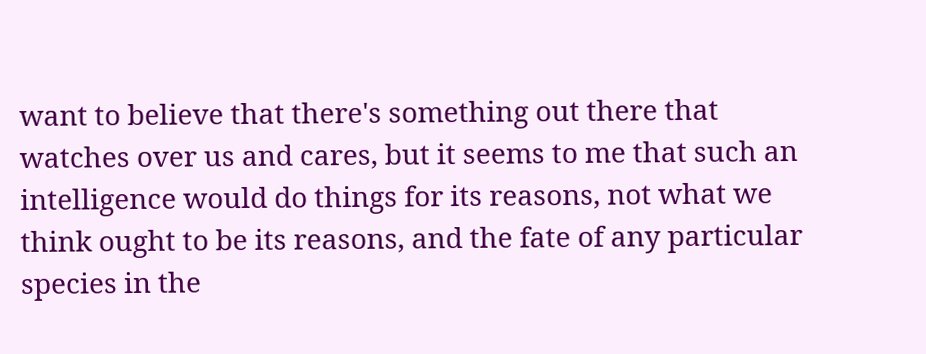want to believe that there's something out there that watches over us and cares, but it seems to me that such an intelligence would do things for its reasons, not what we think ought to be its reasons, and the fate of any particular species in the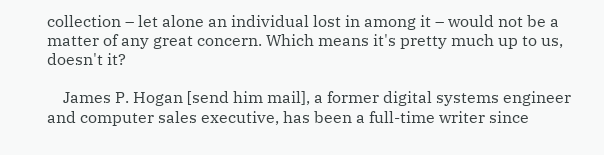collection – let alone an individual lost in among it – would not be a matter of any great concern. Which means it's pretty much up to us, doesn't it?

    James P. Hogan [send him mail], a former digital systems engineer and computer sales executive, has been a full-time writer since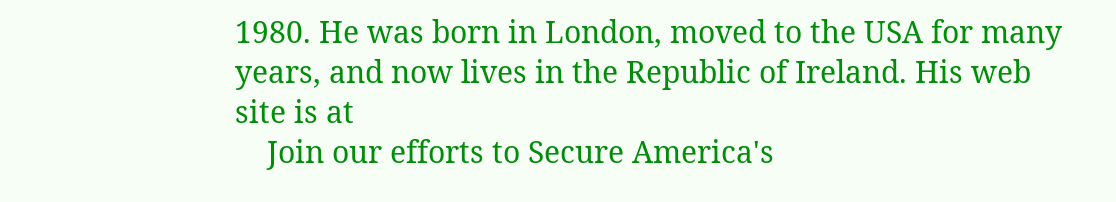1980. He was born in London, moved to the USA for many years, and now lives in the Republic of Ireland. His web site is at
    Join our efforts to Secure America's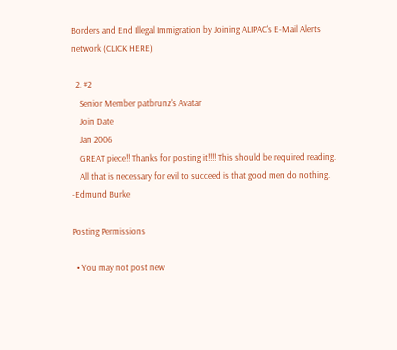Borders and End Illegal Immigration by Joining ALIPAC's E-Mail Alerts network (CLICK HERE)

  2. #2
    Senior Member patbrunz's Avatar
    Join Date
    Jan 2006
    GREAT piece!! Thanks for posting it!!!! This should be required reading.
    All that is necessary for evil to succeed is that good men do nothing. -Edmund Burke

Posting Permissions

  • You may not post new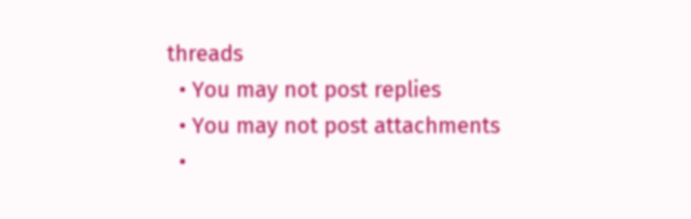threads
  • You may not post replies
  • You may not post attachments
  •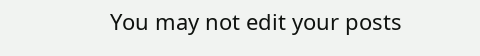You may not edit your posts